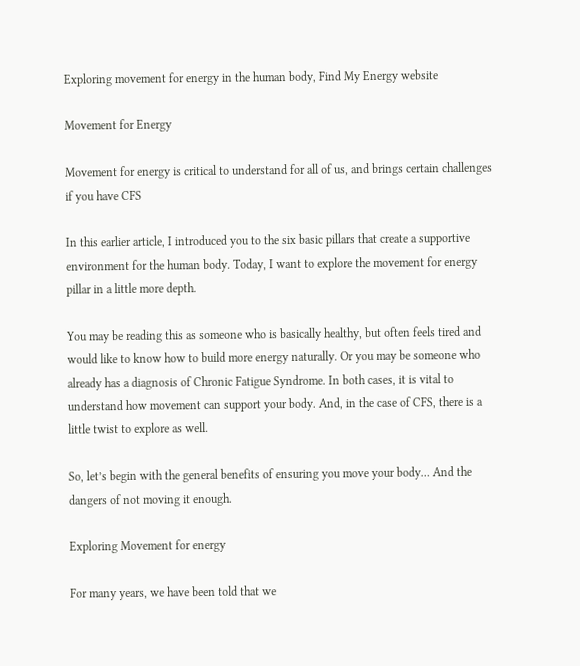Exploring movement for energy in the human body, Find My Energy website

Movement for Energy

Movement for energy is critical to understand for all of us, and brings certain challenges if you have CFS

In this earlier article, I introduced you to the six basic pillars that create a supportive environment for the human body. Today, I want to explore the movement for energy pillar in a little more depth.

You may be reading this as someone who is basically healthy, but often feels tired and would like to know how to build more energy naturally. Or you may be someone who already has a diagnosis of Chronic Fatigue Syndrome. In both cases, it is vital to understand how movement can support your body. And, in the case of CFS, there is a little twist to explore as well.

So, let’s begin with the general benefits of ensuring you move your body… And the dangers of not moving it enough.

Exploring Movement for energy

For many years, we have been told that we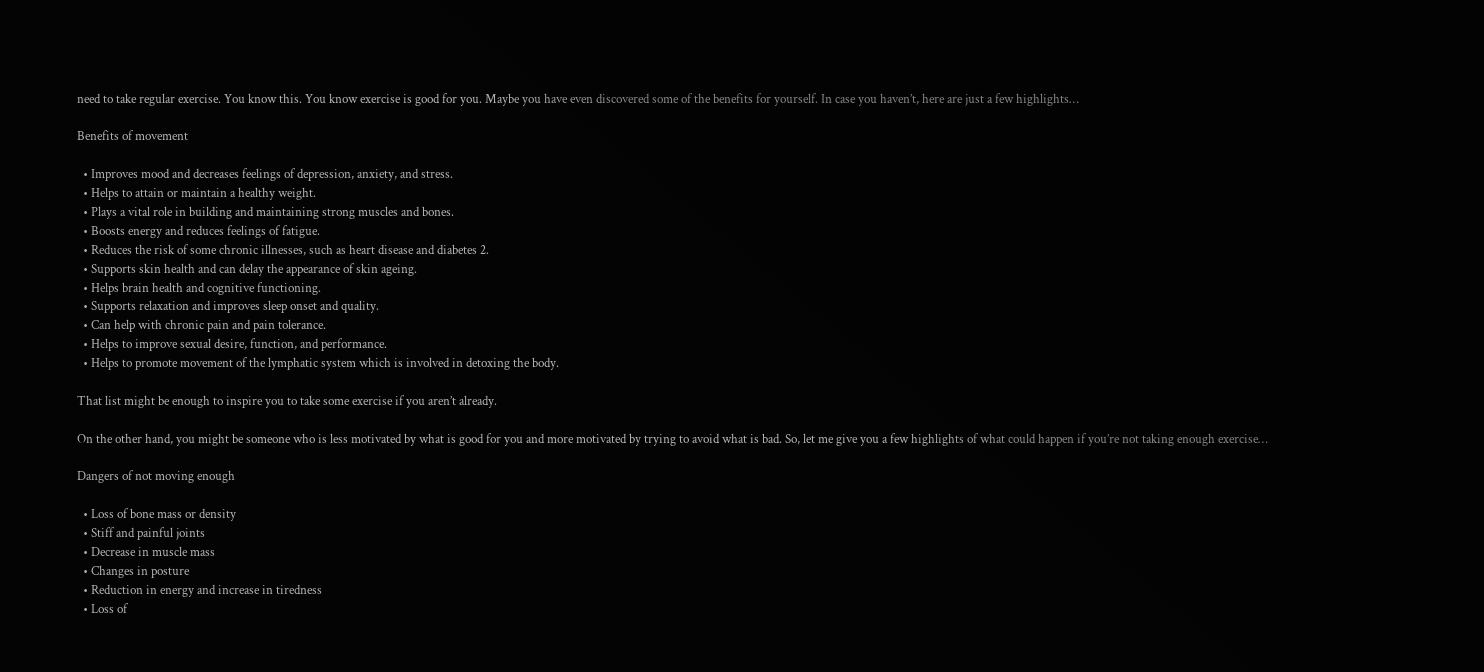need to take regular exercise. You know this. You know exercise is good for you. Maybe you have even discovered some of the benefits for yourself. In case you haven’t, here are just a few highlights…

Benefits of movement

  • Improves mood and decreases feelings of depression, anxiety, and stress.
  • Helps to attain or maintain a healthy weight.
  • Plays a vital role in building and maintaining strong muscles and bones.
  • Boosts energy and reduces feelings of fatigue.
  • Reduces the risk of some chronic illnesses, such as heart disease and diabetes 2.
  • Supports skin health and can delay the appearance of skin ageing.
  • Helps brain health and cognitive functioning.
  • Supports relaxation and improves sleep onset and quality.
  • Can help with chronic pain and pain tolerance.
  • Helps to improve sexual desire, function, and performance.
  • Helps to promote movement of the lymphatic system which is involved in detoxing the body.

That list might be enough to inspire you to take some exercise if you aren’t already.

On the other hand, you might be someone who is less motivated by what is good for you and more motivated by trying to avoid what is bad. So, let me give you a few highlights of what could happen if you’re not taking enough exercise…

Dangers of not moving enough

  • Loss of bone mass or density
  • Stiff and painful joints
  • Decrease in muscle mass
  • Changes in posture
  • Reduction in energy and increase in tiredness
  • Loss of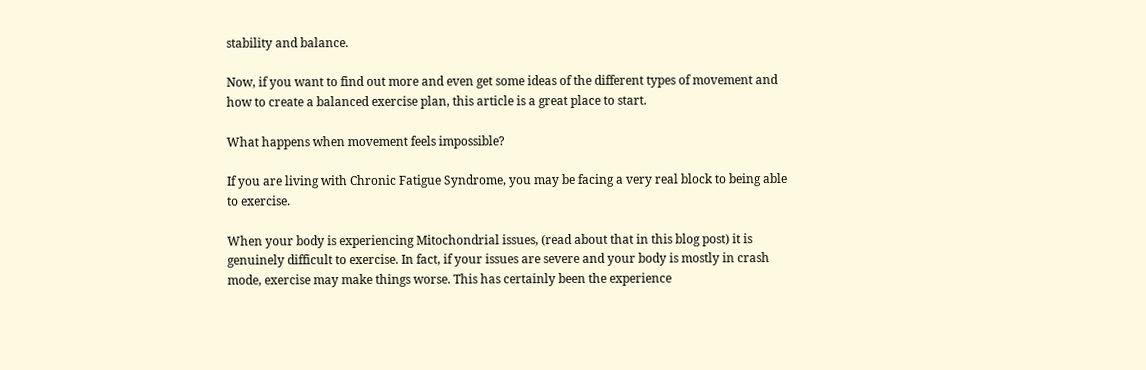stability and balance.

Now, if you want to find out more and even get some ideas of the different types of movement and how to create a balanced exercise plan, this article is a great place to start.

What happens when movement feels impossible?

If you are living with Chronic Fatigue Syndrome, you may be facing a very real block to being able to exercise.

When your body is experiencing Mitochondrial issues, (read about that in this blog post) it is genuinely difficult to exercise. In fact, if your issues are severe and your body is mostly in crash mode, exercise may make things worse. This has certainly been the experience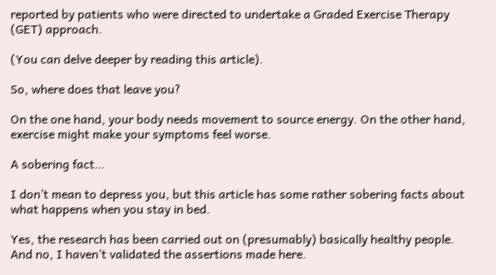reported by patients who were directed to undertake a Graded Exercise Therapy (GET) approach.

(You can delve deeper by reading this article).

So, where does that leave you?

On the one hand, your body needs movement to source energy. On the other hand, exercise might make your symptoms feel worse.

A sobering fact…

I don’t mean to depress you, but this article has some rather sobering facts about what happens when you stay in bed.

Yes, the research has been carried out on (presumably) basically healthy people. And no, I haven’t validated the assertions made here.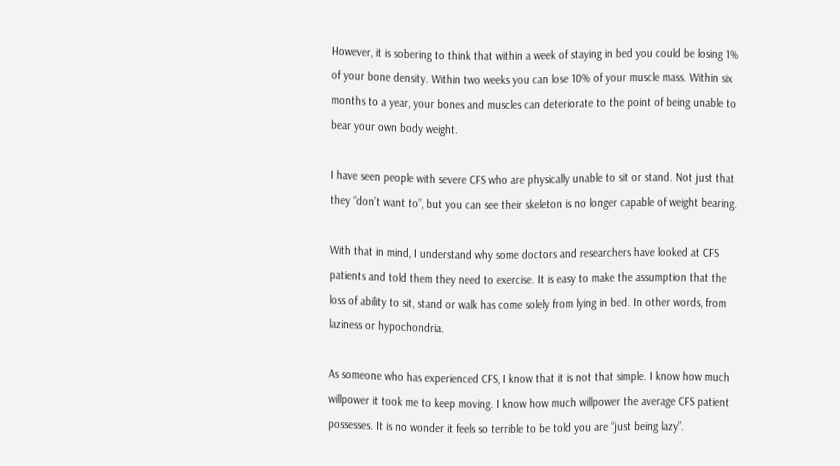However, it is sobering to think that within a week of staying in bed you could be losing 1% of your bone density. Within two weeks you can lose 10% of your muscle mass. Within six months to a year, your bones and muscles can deteriorate to the point of being unable to bear your own body weight.

I have seen people with severe CFS who are physically unable to sit or stand. Not just that they “don’t want to”, but you can see their skeleton is no longer capable of weight bearing.

With that in mind, I understand why some doctors and researchers have looked at CFS patients and told them they need to exercise. It is easy to make the assumption that the loss of ability to sit, stand or walk has come solely from lying in bed. In other words, from laziness or hypochondria.

As someone who has experienced CFS, I know that it is not that simple. I know how much willpower it took me to keep moving. I know how much willpower the average CFS patient possesses. It is no wonder it feels so terrible to be told you are “just being lazy”.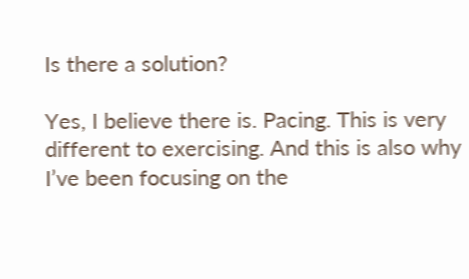Is there a solution?

Yes, I believe there is. Pacing. This is very different to exercising. And this is also why I’ve been focusing on the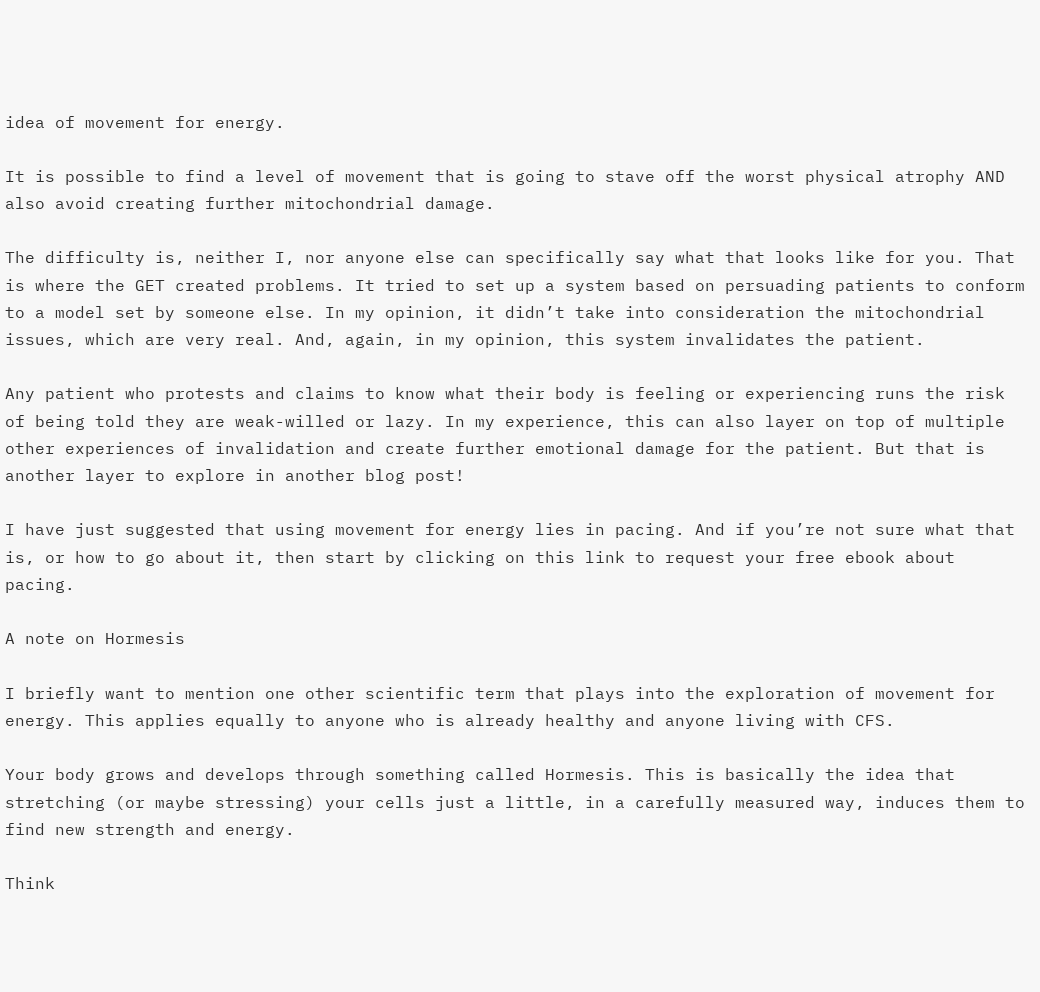idea of movement for energy.

It is possible to find a level of movement that is going to stave off the worst physical atrophy AND also avoid creating further mitochondrial damage.

The difficulty is, neither I, nor anyone else can specifically say what that looks like for you. That is where the GET created problems. It tried to set up a system based on persuading patients to conform to a model set by someone else. In my opinion, it didn’t take into consideration the mitochondrial issues, which are very real. And, again, in my opinion, this system invalidates the patient.

Any patient who protests and claims to know what their body is feeling or experiencing runs the risk of being told they are weak-willed or lazy. In my experience, this can also layer on top of multiple other experiences of invalidation and create further emotional damage for the patient. But that is another layer to explore in another blog post!

I have just suggested that using movement for energy lies in pacing. And if you’re not sure what that is, or how to go about it, then start by clicking on this link to request your free ebook about pacing.

A note on Hormesis

I briefly want to mention one other scientific term that plays into the exploration of movement for energy. This applies equally to anyone who is already healthy and anyone living with CFS.

Your body grows and develops through something called Hormesis. This is basically the idea that stretching (or maybe stressing) your cells just a little, in a carefully measured way, induces them to find new strength and energy.

Think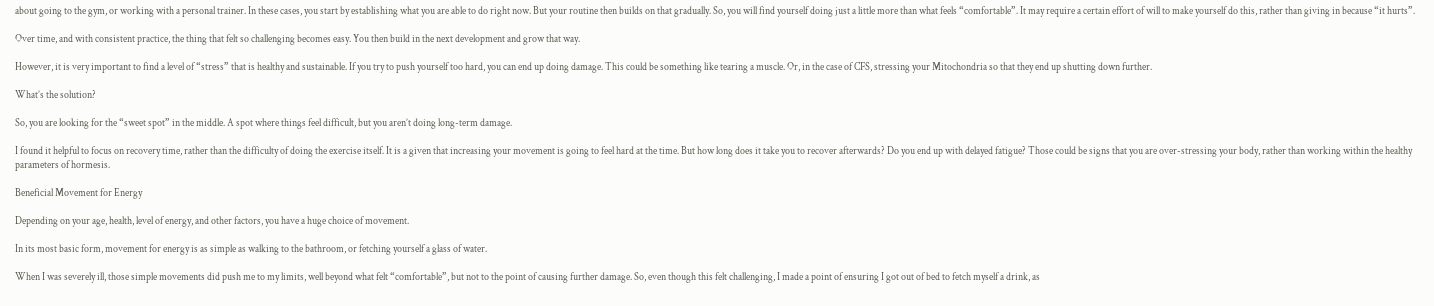about going to the gym, or working with a personal trainer. In these cases, you start by establishing what you are able to do right now. But your routine then builds on that gradually. So, you will find yourself doing just a little more than what feels “comfortable”. It may require a certain effort of will to make yourself do this, rather than giving in because “it hurts”.

Over time, and with consistent practice, the thing that felt so challenging becomes easy. You then build in the next development and grow that way.

However, it is very important to find a level of “stress” that is healthy and sustainable. If you try to push yourself too hard, you can end up doing damage. This could be something like tearing a muscle. Or, in the case of CFS, stressing your Mitochondria so that they end up shutting down further.

What’s the solution?

So, you are looking for the “sweet spot” in the middle. A spot where things feel difficult, but you aren’t doing long-term damage.

I found it helpful to focus on recovery time, rather than the difficulty of doing the exercise itself. It is a given that increasing your movement is going to feel hard at the time. But how long does it take you to recover afterwards? Do you end up with delayed fatigue? Those could be signs that you are over-stressing your body, rather than working within the healthy parameters of hormesis.

Beneficial Movement for Energy

Depending on your age, health, level of energy, and other factors, you have a huge choice of movement.

In its most basic form, movement for energy is as simple as walking to the bathroom, or fetching yourself a glass of water.

When I was severely ill, those simple movements did push me to my limits, well beyond what felt “comfortable”, but not to the point of causing further damage. So, even though this felt challenging, I made a point of ensuring I got out of bed to fetch myself a drink, as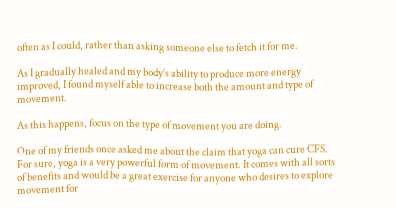often as I could, rather than asking someone else to fetch it for me.

As I gradually healed and my body’s ability to produce more energy improved, I found myself able to increase both the amount and type of movement.

As this happens, focus on the type of movement you are doing.

One of my friends once asked me about the claim that yoga can cure CFS. For sure, yoga is a very powerful form of movement. It comes with all sorts of benefits and would be a great exercise for anyone who desires to explore movement for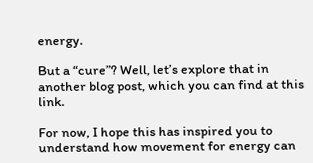energy.

But a “cure”? Well, let’s explore that in another blog post, which you can find at this link.

For now, I hope this has inspired you to understand how movement for energy can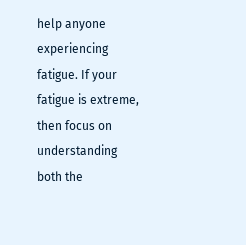help anyone experiencing fatigue. If your fatigue is extreme, then focus on understanding both the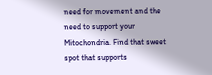need for movement and the need to support your Mitochondria. Find that sweet spot that supports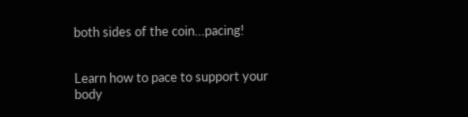both sides of the coin…pacing!


Learn how to pace to support your body